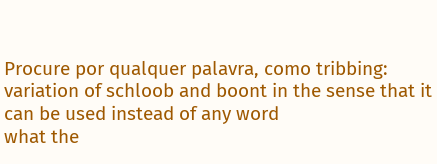Procure por qualquer palavra, como tribbing:
variation of schloob and boont in the sense that it can be used instead of any word
what the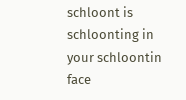schloont is schloonting in your schloontin face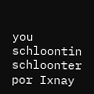you schloontin schloonter
por Ixnay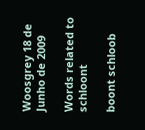Woosgrey 18 de Junho de 2009

Words related to schloont

boont schloob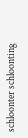schloonter schloonting